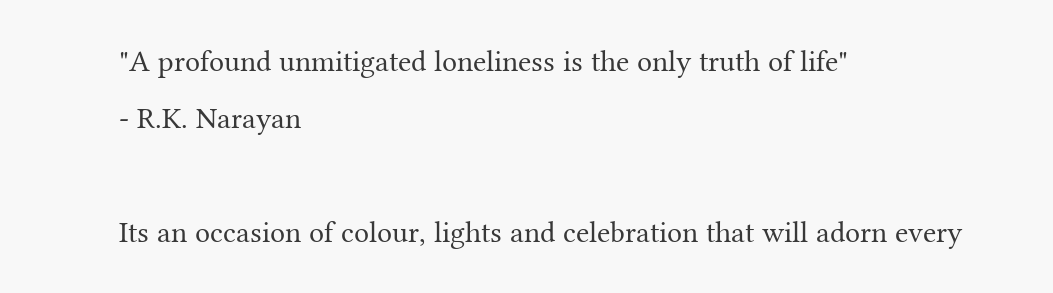"A profound unmitigated loneliness is the only truth of life"
- R.K. Narayan

Its an occasion of colour, lights and celebration that will adorn every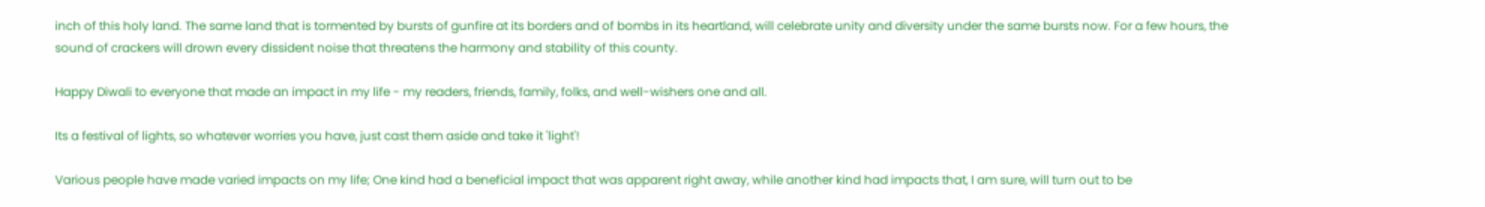inch of this holy land. The same land that is tormented by bursts of gunfire at its borders and of bombs in its heartland, will celebrate unity and diversity under the same bursts now. For a few hours, the sound of crackers will drown every dissident noise that threatens the harmony and stability of this county.

Happy Diwali to everyone that made an impact in my life - my readers, friends, family, folks, and well-wishers one and all.

Its a festival of lights, so whatever worries you have, just cast them aside and take it 'light'!

Various people have made varied impacts on my life; One kind had a beneficial impact that was apparent right away, while another kind had impacts that, I am sure, will turn out to be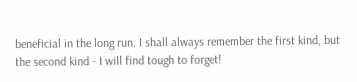beneficial in the long run. I shall always remember the first kind, but the second kind - I will find tough to forget!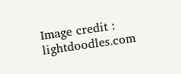Image credit : lightdoodles.com